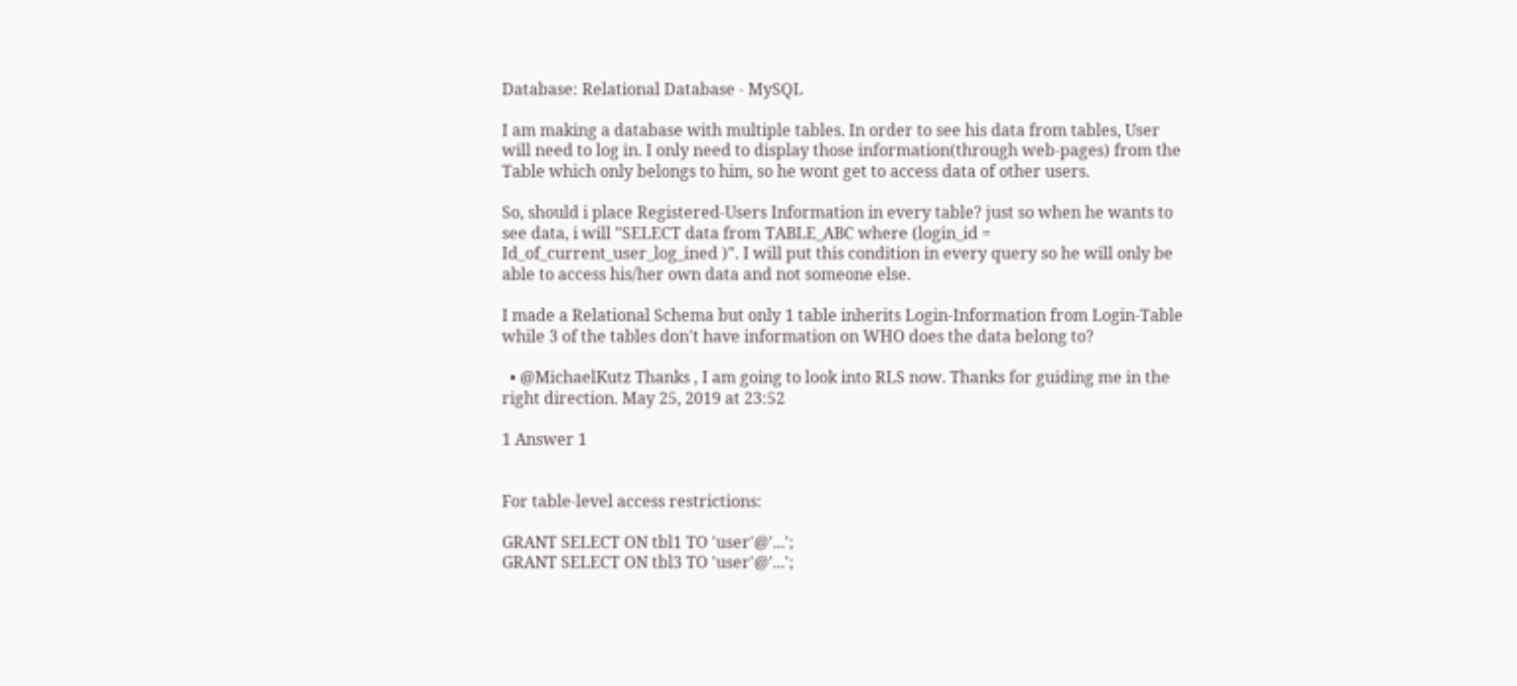Database: Relational Database - MySQL

I am making a database with multiple tables. In order to see his data from tables, User will need to log in. I only need to display those information(through web-pages) from the Table which only belongs to him, so he wont get to access data of other users.

So, should i place Registered-Users Information in every table? just so when he wants to see data, i will "SELECT data from TABLE_ABC where (login_id = Id_of_current_user_log_ined )". I will put this condition in every query so he will only be able to access his/her own data and not someone else.

I made a Relational Schema but only 1 table inherits Login-Information from Login-Table while 3 of the tables don't have information on WHO does the data belong to?

  • @MichaelKutz Thanks , I am going to look into RLS now. Thanks for guiding me in the right direction. May 25, 2019 at 23:52

1 Answer 1


For table-level access restrictions:

GRANT SELECT ON tbl1 TO 'user'@'...';
GRANT SELECT ON tbl3 TO 'user'@'...';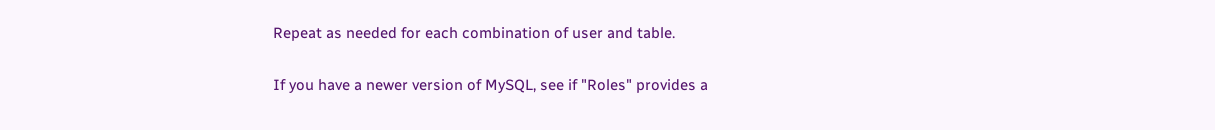Repeat as needed for each combination of user and table.

If you have a newer version of MySQL, see if "Roles" provides a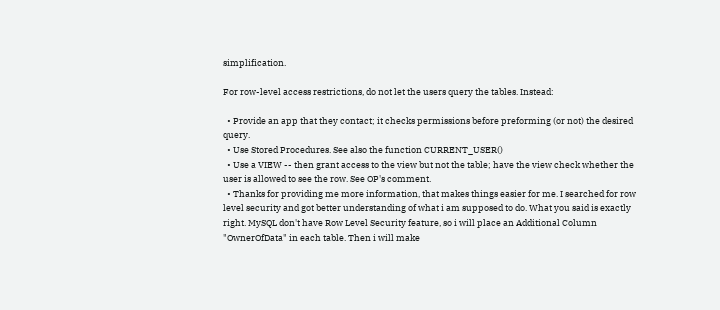simplification.

For row-level access restrictions, do not let the users query the tables. Instead:

  • Provide an app that they contact; it checks permissions before preforming (or not) the desired query.
  • Use Stored Procedures. See also the function CURRENT_USER()
  • Use a VIEW -- then grant access to the view but not the table; have the view check whether the user is allowed to see the row. See OP's comment.
  • Thanks for providing me more information, that makes things easier for me. I searched for row level security and got better understanding of what i am supposed to do. What you said is exactly right. MySQL don't have Row Level Security feature, so i will place an Additional Column "OwnerOfData" in each table. Then i will make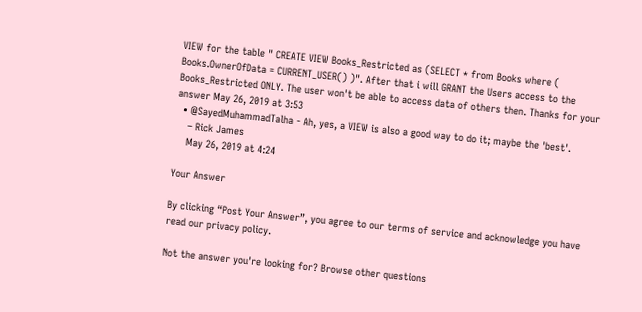VIEW for the table " CREATE VIEW Books_Restricted as (SELECT * from Books where ( Books.OwnerOfData = CURRENT_USER() )". After that i will GRANT the Users access to the Books_Restricted ONLY. The user won't be able to access data of others then. Thanks for your answer May 26, 2019 at 3:53
  • @SayedMuhammadTalha - Ah, yes, a VIEW is also a good way to do it; maybe the 'best'.
    – Rick James
    May 26, 2019 at 4:24

Your Answer

By clicking “Post Your Answer”, you agree to our terms of service and acknowledge you have read our privacy policy.

Not the answer you're looking for? Browse other questions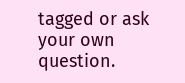tagged or ask your own question.